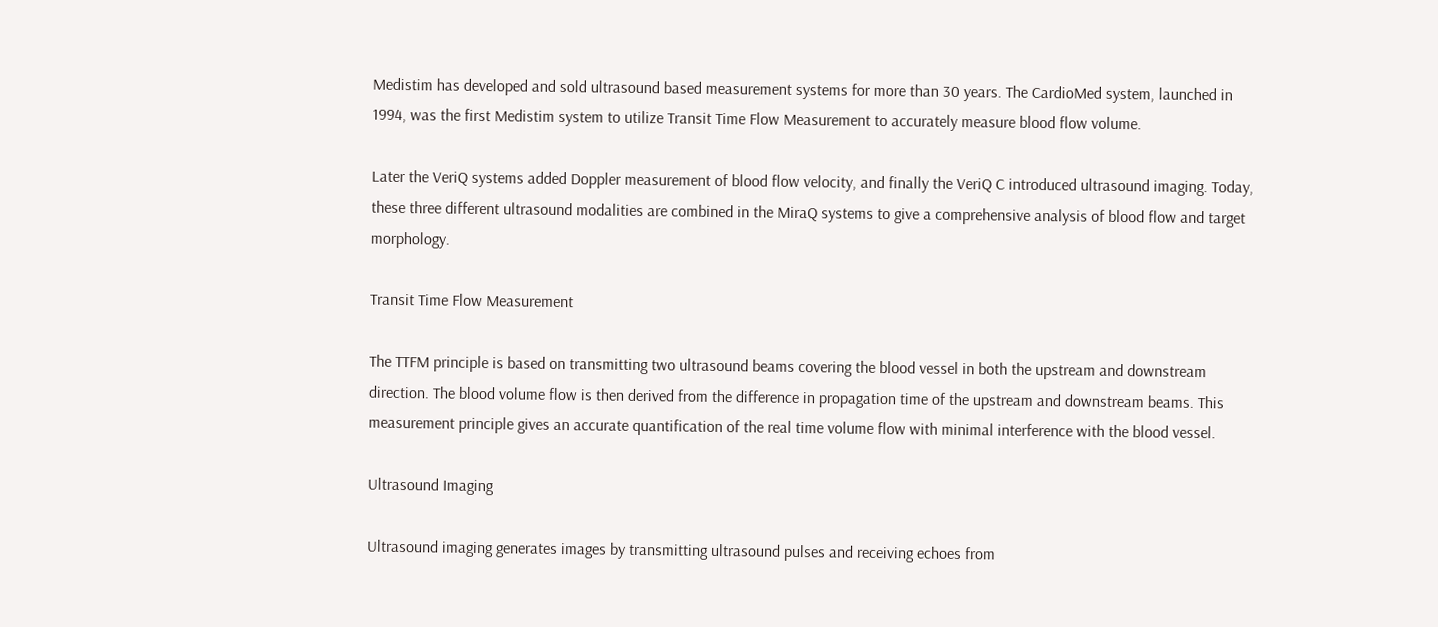Medistim has developed and sold ultrasound based measurement systems for more than 30 years. The CardioMed system, launched in 1994, was the first Medistim system to utilize Transit Time Flow Measurement to accurately measure blood flow volume.

Later the VeriQ systems added Doppler measurement of blood flow velocity, and finally the VeriQ C introduced ultrasound imaging. Today, these three different ultrasound modalities are combined in the MiraQ systems to give a comprehensive analysis of blood flow and target morphology.

Transit Time Flow Measurement

The TTFM principle is based on transmitting two ultrasound beams covering the blood vessel in both the upstream and downstream direction. The blood volume flow is then derived from the difference in propagation time of the upstream and downstream beams. This measurement principle gives an accurate quantification of the real time volume flow with minimal interference with the blood vessel.

Ultrasound Imaging

Ultrasound imaging generates images by transmitting ultrasound pulses and receiving echoes from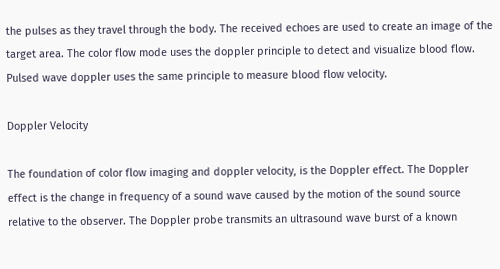the pulses as they travel through the body. The received echoes are used to create an image of the target area. The color flow mode uses the doppler principle to detect and visualize blood flow. Pulsed wave doppler uses the same principle to measure blood flow velocity.

Doppler Velocity

The foundation of color flow imaging and doppler velocity, is the Doppler effect. The Doppler effect is the change in frequency of a sound wave caused by the motion of the sound source relative to the observer. The Doppler probe transmits an ultrasound wave burst of a known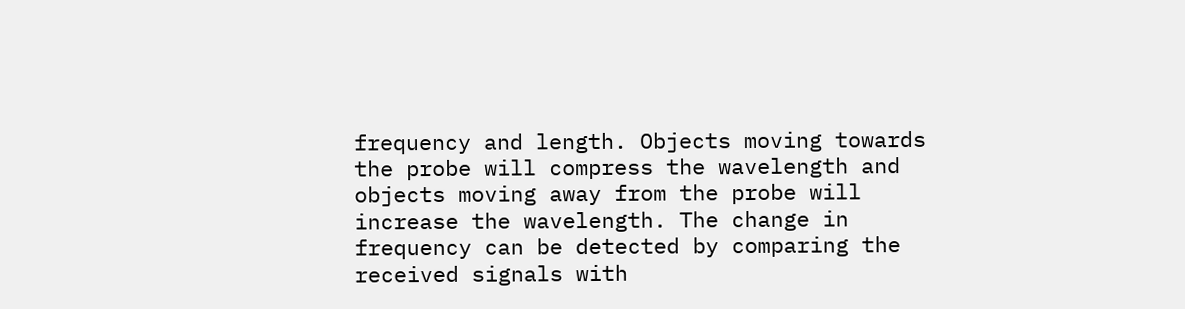frequency and length. Objects moving towards the probe will compress the wavelength and objects moving away from the probe will increase the wavelength. The change in frequency can be detected by comparing the received signals with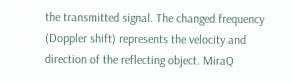the transmitted signal. The changed frequency (Doppler shift) represents the velocity and direction of the reflecting object. MiraQ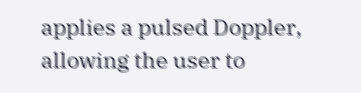applies a pulsed Doppler, allowing the user to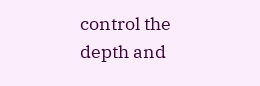control the depth and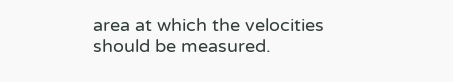area at which the velocities should be measured.